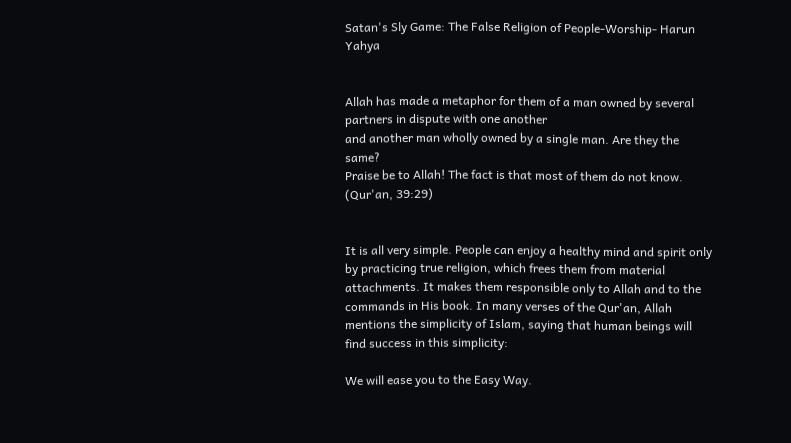Satan's Sly Game: The False Religion of People-Worship- Harun Yahya


Allah has made a metaphor for them of a man owned by several partners in dispute with one another
and another man wholly owned by a single man. Are they the same?
Praise be to Allah! The fact is that most of them do not know.
(Qur'an, 39:29)


It is all very simple. People can enjoy a healthy mind and spirit only by practicing true religion, which frees them from material attachments. It makes them responsible only to Allah and to the commands in His book. In many verses of the Qur'an, Allah mentions the simplicity of Islam, saying that human beings will find success in this simplicity:

We will ease you to the Easy Way.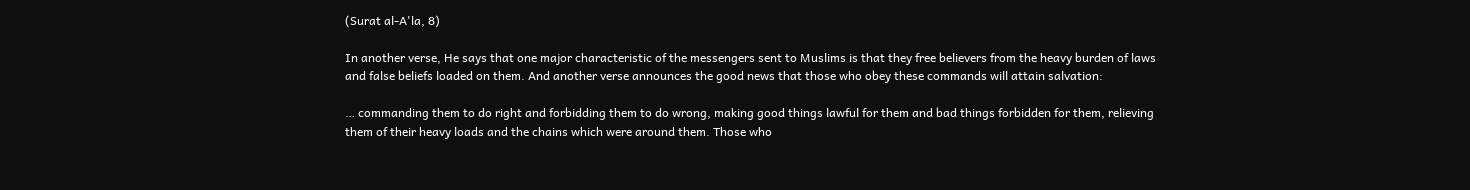(Surat al-A'la, 8)

In another verse, He says that one major characteristic of the messengers sent to Muslims is that they free believers from the heavy burden of laws and false beliefs loaded on them. And another verse announces the good news that those who obey these commands will attain salvation:

… commanding them to do right and forbidding them to do wrong, making good things lawful for them and bad things forbidden for them, relieving them of their heavy loads and the chains which were around them. Those who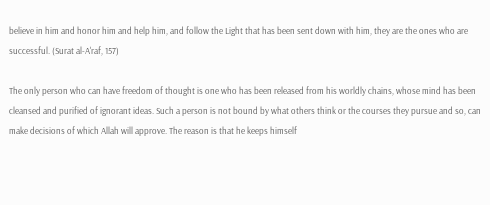believe in him and honor him and help him, and follow the Light that has been sent down with him, they are the ones who are successful. (Surat al-A'raf, 157)

The only person who can have freedom of thought is one who has been released from his worldly chains, whose mind has been cleansed and purified of ignorant ideas. Such a person is not bound by what others think or the courses they pursue and so, can make decisions of which Allah will approve. The reason is that he keeps himself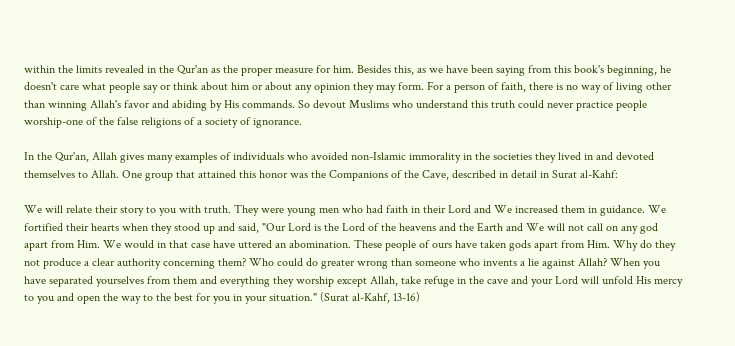within the limits revealed in the Qur'an as the proper measure for him. Besides this, as we have been saying from this book's beginning, he doesn't care what people say or think about him or about any opinion they may form. For a person of faith, there is no way of living other than winning Allah's favor and abiding by His commands. So devout Muslims who understand this truth could never practice people worship-one of the false religions of a society of ignorance.

In the Qur'an, Allah gives many examples of individuals who avoided non-Islamic immorality in the societies they lived in and devoted themselves to Allah. One group that attained this honor was the Companions of the Cave, described in detail in Surat al-Kahf:

We will relate their story to you with truth. They were young men who had faith in their Lord and We increased them in guidance. We fortified their hearts when they stood up and said, "Our Lord is the Lord of the heavens and the Earth and We will not call on any god apart from Him. We would in that case have uttered an abomination. These people of ours have taken gods apart from Him. Why do they not produce a clear authority concerning them? Who could do greater wrong than someone who invents a lie against Allah? When you have separated yourselves from them and everything they worship except Allah, take refuge in the cave and your Lord will unfold His mercy to you and open the way to the best for you in your situation." (Surat al-Kahf, 13-16)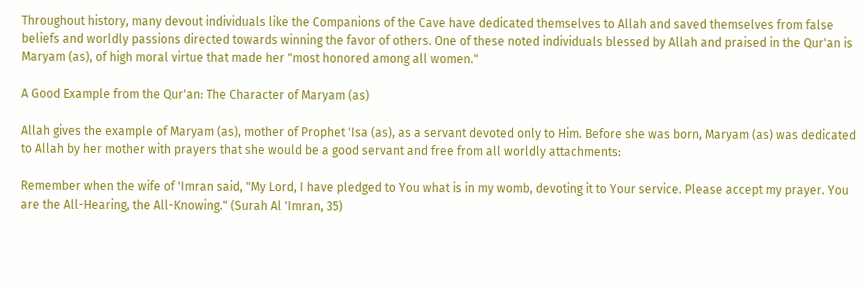Throughout history, many devout individuals like the Companions of the Cave have dedicated themselves to Allah and saved themselves from false beliefs and worldly passions directed towards winning the favor of others. One of these noted individuals blessed by Allah and praised in the Qur'an is Maryam (as), of high moral virtue that made her "most honored among all women."

A Good Example from the Qur'an: The Character of Maryam (as)

Allah gives the example of Maryam (as), mother of Prophet 'Isa (as), as a servant devoted only to Him. Before she was born, Maryam (as) was dedicated to Allah by her mother with prayers that she would be a good servant and free from all worldly attachments:

Remember when the wife of 'Imran said, "My Lord, I have pledged to You what is in my womb, devoting it to Your service. Please accept my prayer. You are the All-Hearing, the All-Knowing." (Surah Al 'Imran, 35)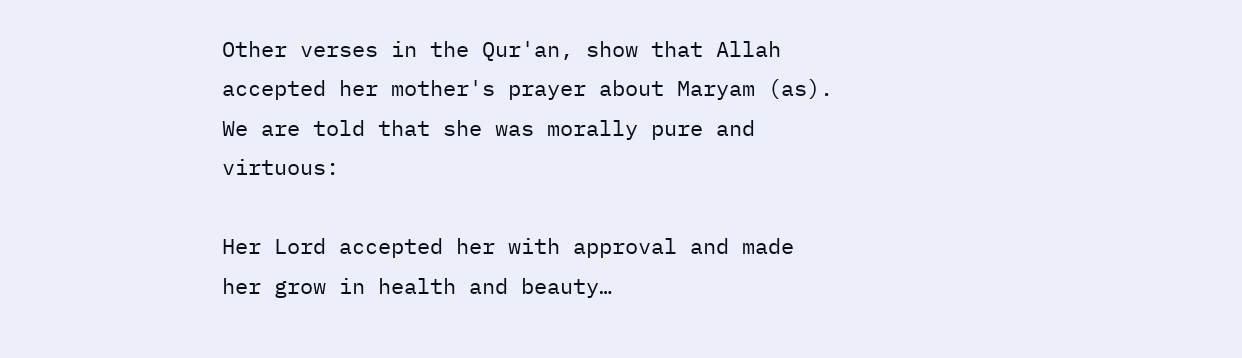Other verses in the Qur'an, show that Allah accepted her mother's prayer about Maryam (as). We are told that she was morally pure and virtuous:

Her Lord accepted her with approval and made her grow in health and beauty…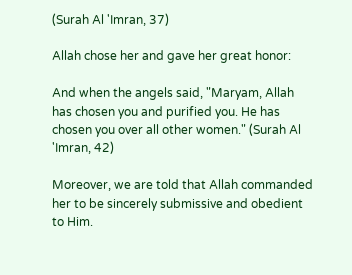(Surah Al 'Imran, 37)

Allah chose her and gave her great honor:

And when the angels said, "Maryam, Allah has chosen you and purified you. He has chosen you over all other women." (Surah Al 'Imran, 42)

Moreover, we are told that Allah commanded her to be sincerely submissive and obedient to Him.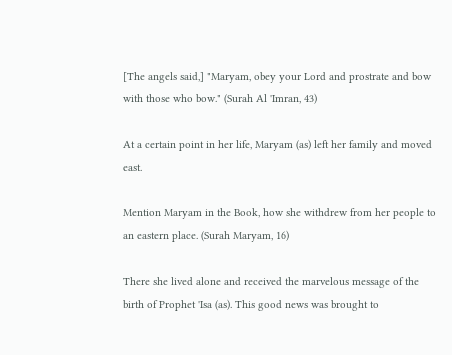[The angels said,] "Maryam, obey your Lord and prostrate and bow with those who bow." (Surah Al 'Imran, 43)

At a certain point in her life, Maryam (as) left her family and moved east.

Mention Maryam in the Book, how she withdrew from her people to an eastern place. (Surah Maryam, 16)

There she lived alone and received the marvelous message of the birth of Prophet 'Isa (as). This good news was brought to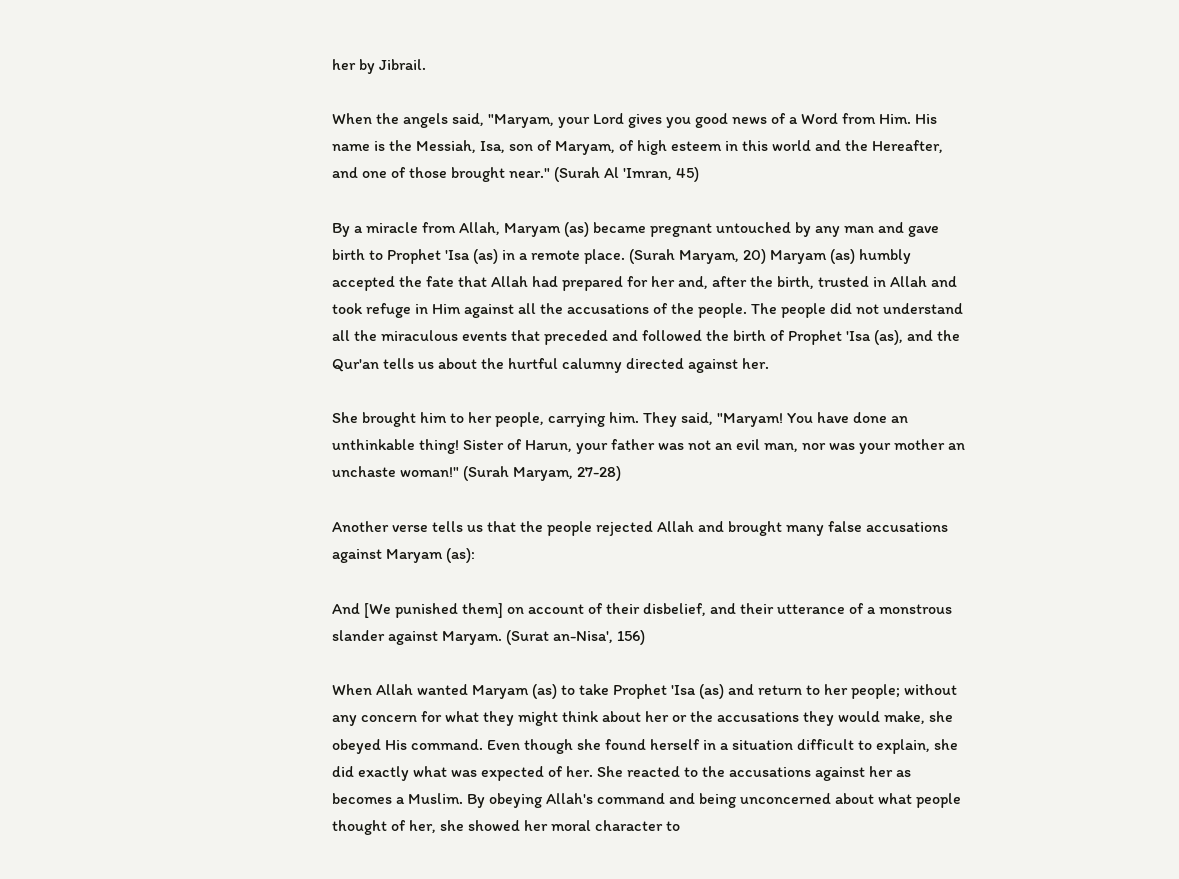her by Jibrail.

When the angels said, "Maryam, your Lord gives you good news of a Word from Him. His name is the Messiah, Isa, son of Maryam, of high esteem in this world and the Hereafter, and one of those brought near." (Surah Al 'Imran, 45)

By a miracle from Allah, Maryam (as) became pregnant untouched by any man and gave birth to Prophet 'Isa (as) in a remote place. (Surah Maryam, 20) Maryam (as) humbly accepted the fate that Allah had prepared for her and, after the birth, trusted in Allah and took refuge in Him against all the accusations of the people. The people did not understand all the miraculous events that preceded and followed the birth of Prophet 'Isa (as), and the Qur'an tells us about the hurtful calumny directed against her.

She brought him to her people, carrying him. They said, "Maryam! You have done an unthinkable thing! Sister of Harun, your father was not an evil man, nor was your mother an unchaste woman!" (Surah Maryam, 27-28)

Another verse tells us that the people rejected Allah and brought many false accusations against Maryam (as):

And [We punished them] on account of their disbelief, and their utterance of a monstrous slander against Maryam. (Surat an-Nisa', 156)

When Allah wanted Maryam (as) to take Prophet 'Isa (as) and return to her people; without any concern for what they might think about her or the accusations they would make, she obeyed His command. Even though she found herself in a situation difficult to explain, she did exactly what was expected of her. She reacted to the accusations against her as becomes a Muslim. By obeying Allah's command and being unconcerned about what people thought of her, she showed her moral character to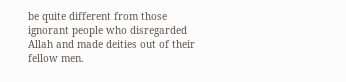be quite different from those ignorant people who disregarded Allah and made deities out of their fellow men.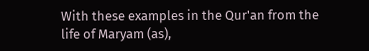With these examples in the Qur'an from the life of Maryam (as),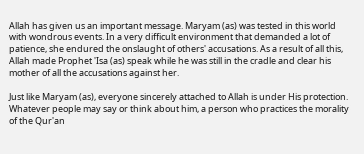Allah has given us an important message. Maryam (as) was tested in this world with wondrous events. In a very difficult environment that demanded a lot of patience, she endured the onslaught of others' accusations. As a result of all this, Allah made Prophet 'Isa (as) speak while he was still in the cradle and clear his mother of all the accusations against her.

Just like Maryam (as), everyone sincerely attached to Allah is under His protection. Whatever people may say or think about him, a person who practices the morality of the Qur'an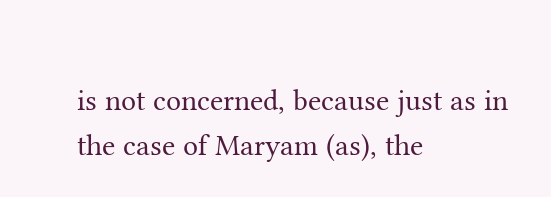is not concerned, because just as in the case of Maryam (as), the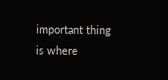important thing is where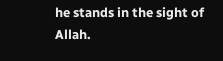he stands in the sight of Allah.